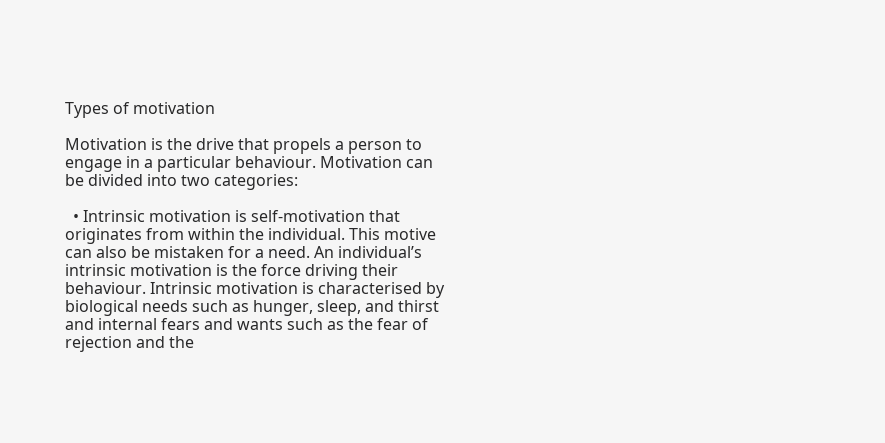Types of motivation

Motivation is the drive that propels a person to engage in a particular behaviour. Motivation can be divided into two categories:

  • Intrinsic motivation is self-motivation that originates from within the individual. This motive can also be mistaken for a need. An individual’s intrinsic motivation is the force driving their behaviour. Intrinsic motivation is characterised by biological needs such as hunger, sleep, and thirst and internal fears and wants such as the fear of rejection and the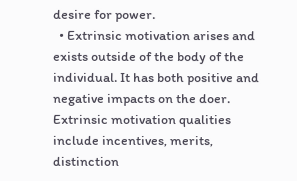desire for power.
  • Extrinsic motivation arises and exists outside of the body of the individual. It has both positive and negative impacts on the doer. Extrinsic motivation qualities include incentives, merits, distinction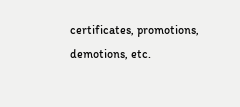certificates, promotions, demotions, etc.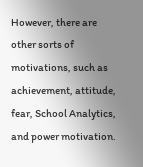However, there are other sorts of motivations, such as achievement, attitude, fear, School Analytics, and power motivation.